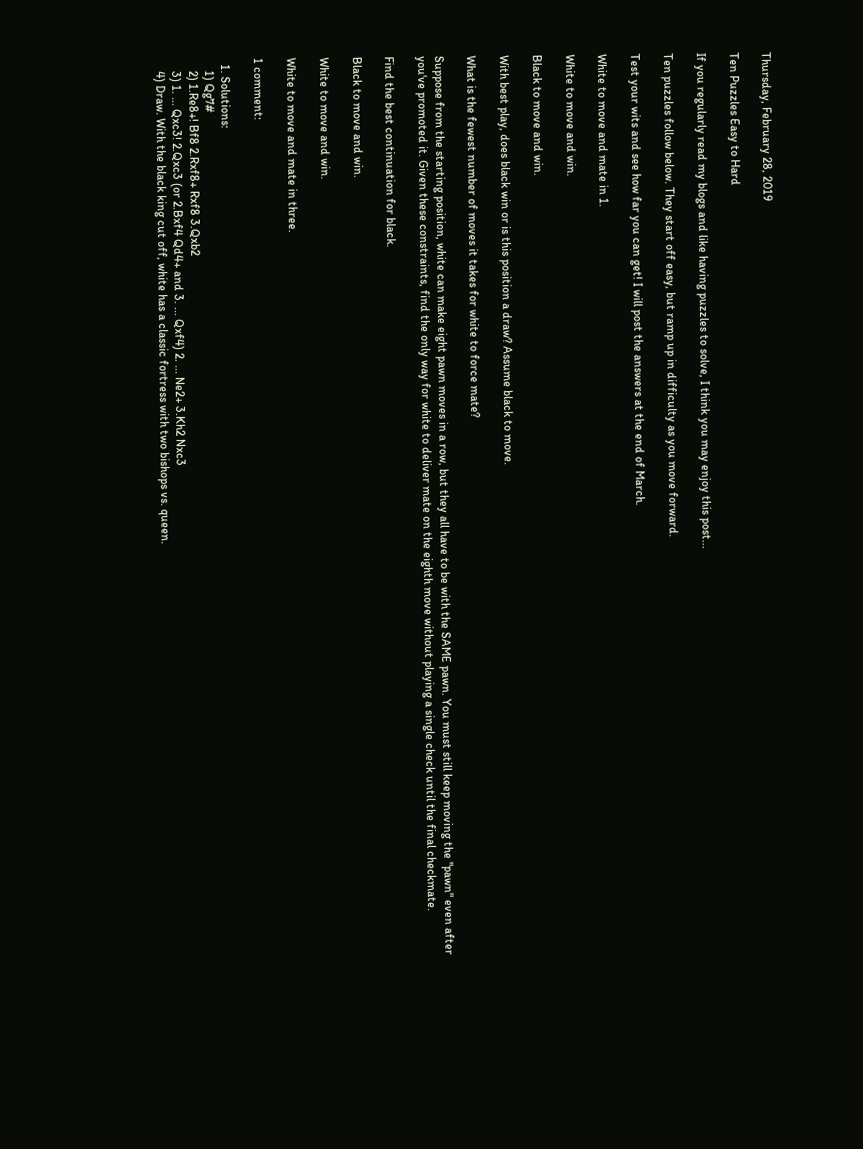Thursday, February 28, 2019

Ten Puzzles Easy to Hard

If you regularly read my blogs and like having puzzles to solve, I think you may enjoy this post...

Ten puzzles follow below. They start off easy, but ramp up in difficulty as you move forward.

Test your wits and see how far you can get! I will post the answers at the end of March.

White to move and mate in 1.

White to move and win.

Black to move and win.

With best play, does black win or is this position a draw? Assume black to move.

What is the fewest number of moves it takes for white to force mate?

Suppose from the starting position, white can make eight pawn moves in a row, but they all have to be with the SAME pawn. You must still keep moving the "pawn" even after you've promoted it. Given these constraints, find the only way for white to deliver mate on the eighth move without playing a single check until the final checkmate.

Find the best continuation for black.

Black to move and win.

White to move and win.

White to move and mate in three.

1 comment:

  1. Solutions:
    1) Qg7#
    2) 1.Re8+! Bf8 2.Rxf8+ Rxf8 3.Qxb2
    3) 1. ... Qxc3! 2.Qxc3 (or 2.Bxf4 Qd4+ and 3. ... Qxf4) 2. ... Ne2+ 3.Kh2 Nxc3
    4) Draw. With the black king cut off, white has a classic fortress with two bishops vs. queen.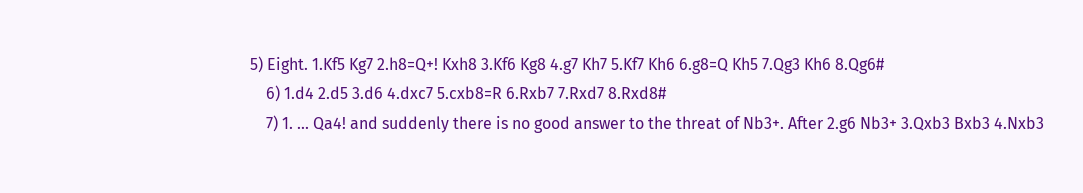5) Eight. 1.Kf5 Kg7 2.h8=Q+! Kxh8 3.Kf6 Kg8 4.g7 Kh7 5.Kf7 Kh6 6.g8=Q Kh5 7.Qg3 Kh6 8.Qg6#
    6) 1.d4 2.d5 3.d6 4.dxc7 5.cxb8=R 6.Rxb7 7.Rxd7 8.Rxd8#
    7) 1. ... Qa4! and suddenly there is no good answer to the threat of Nb3+. After 2.g6 Nb3+ 3.Qxb3 Bxb3 4.Nxb3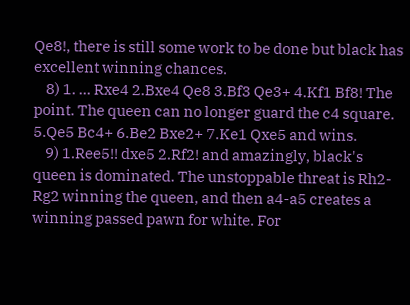Qe8!, there is still some work to be done but black has excellent winning chances.
    8) 1. ... Rxe4 2.Bxe4 Qe8 3.Bf3 Qe3+ 4.Kf1 Bf8! The point. The queen can no longer guard the c4 square. 5.Qe5 Bc4+ 6.Be2 Bxe2+ 7.Ke1 Qxe5 and wins.
    9) 1.Ree5!! dxe5 2.Rf2! and amazingly, black's queen is dominated. The unstoppable threat is Rh2-Rg2 winning the queen, and then a4-a5 creates a winning passed pawn for white. For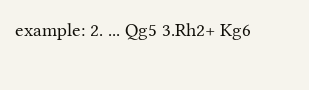example: 2. ... Qg5 3.Rh2+ Kg6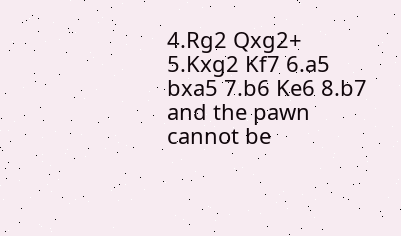4.Rg2 Qxg2+ 5.Kxg2 Kf7 6.a5 bxa5 7.b6 Ke6 8.b7 and the pawn cannot be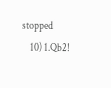stopped
    10) 1.Qb2!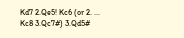Kd7 2.Qe5! Kc6 (or 2. ... Kc8 3.Qc7#) 3.Qd5#